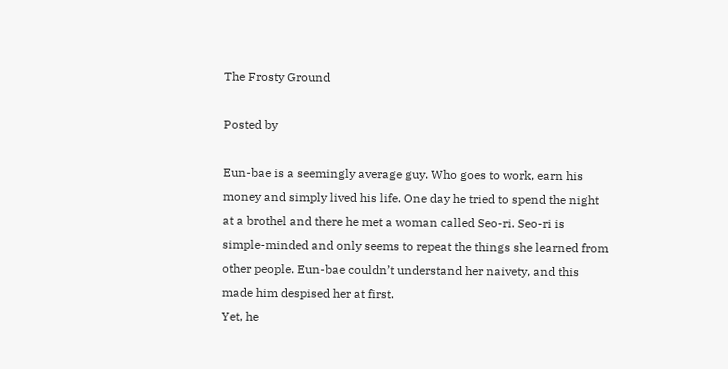The Frosty Ground

Posted by

Eun-bae is a seemingly average guy. Who goes to work, earn his money and simply lived his life. One day he tried to spend the night at a brothel and there he met a woman called Seo-ri. Seo-ri is simple-minded and only seems to repeat the things she learned from other people. Eun-bae couldn’t understand her naivety, and this made him despised her at first.
Yet, he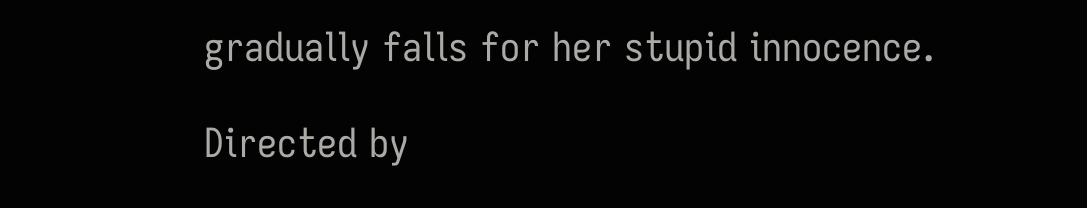gradually falls for her stupid innocence.

Directed by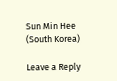Sun Min Hee (South Korea)

Leave a Reply